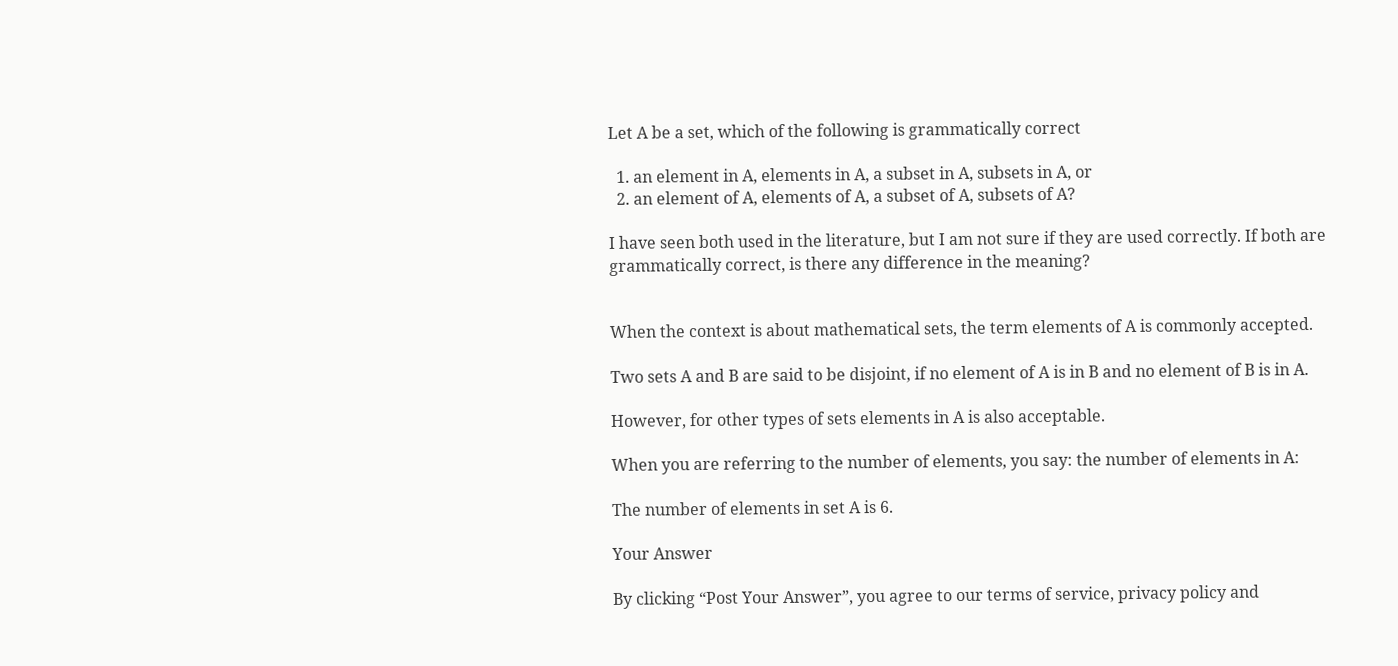Let A be a set, which of the following is grammatically correct

  1. an element in A, elements in A, a subset in A, subsets in A, or
  2. an element of A, elements of A, a subset of A, subsets of A?

I have seen both used in the literature, but I am not sure if they are used correctly. If both are grammatically correct, is there any difference in the meaning?


When the context is about mathematical sets, the term elements of A is commonly accepted.

Two sets A and B are said to be disjoint, if no element of A is in B and no element of B is in A.

However, for other types of sets elements in A is also acceptable.

When you are referring to the number of elements, you say: the number of elements in A:

The number of elements in set A is 6.

Your Answer

By clicking “Post Your Answer”, you agree to our terms of service, privacy policy and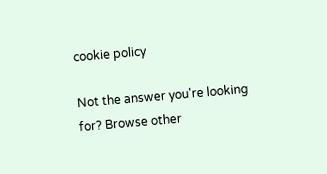cookie policy

Not the answer you're looking for? Browse other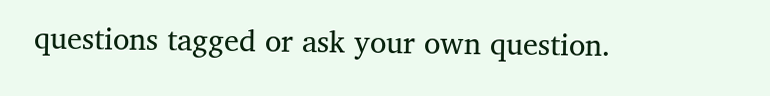questions tagged or ask your own question.